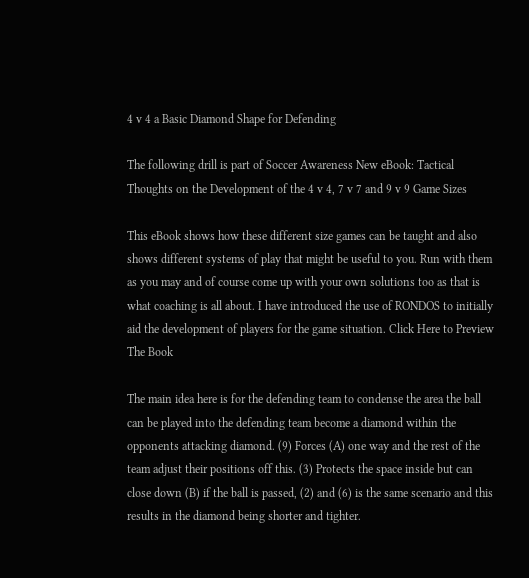4 v 4 a Basic Diamond Shape for Defending

The following drill is part of Soccer Awareness New eBook: Tactical Thoughts on the Development of the 4 v 4, 7 v 7 and 9 v 9 Game Sizes

This eBook shows how these different size games can be taught and also shows different systems of play that might be useful to you. Run with them as you may and of course come up with your own solutions too as that is what coaching is all about. I have introduced the use of RONDOS to initially aid the development of players for the game situation. Click Here to Preview The Book

The main idea here is for the defending team to condense the area the ball can be played into the defending team become a diamond within the opponents attacking diamond. (9) Forces (A) one way and the rest of the team adjust their positions off this. (3) Protects the space inside but can close down (B) if the ball is passed, (2) and (6) is the same scenario and this results in the diamond being shorter and tighter.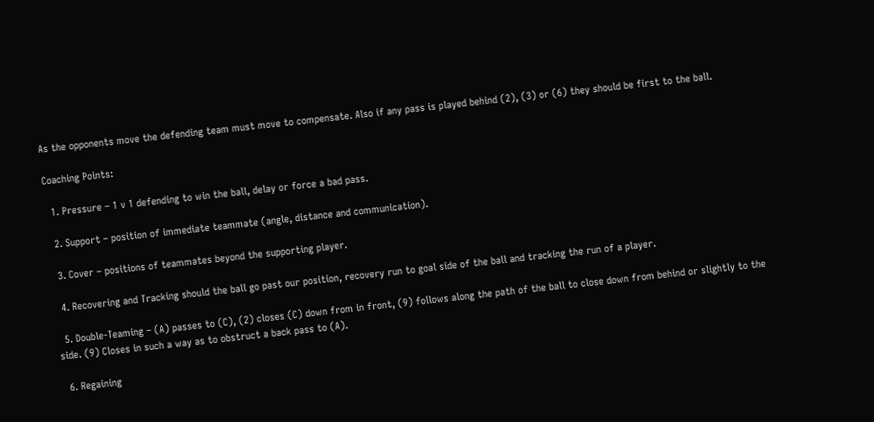As the opponents move the defending team must move to compensate. Also if any pass is played behind (2), (3) or (6) they should be first to the ball.

Coaching Points:

  1. Pressure – 1 v 1 defending to win the ball, delay or force a bad pass.

  2. Support – position of immediate teammate (angle, distance and communication).

  3. Cover – positions of teammates beyond the supporting player.

  4. Recovering and Tracking should the ball go past our position, recovery run to goal side of the ball and tracking the run of a player.

  5. Double-Teaming – (A) passes to (C), (2) closes (C) down from in front, (9) follows along the path of the ball to close down from behind or slightly to the side. (9) Closes in such a way as to obstruct a back pass to (A).

  6. Regaining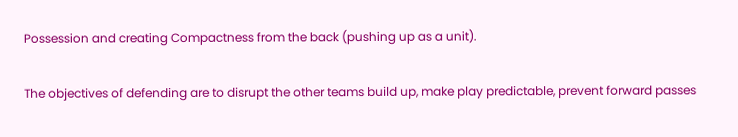Possession and creating Compactness from the back (pushing up as a unit).

The objectives of defending are to disrupt the other teams build up, make play predictable, prevent forward passes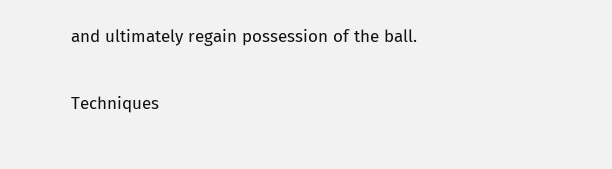and ultimately regain possession of the ball.

Techniques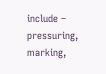include – pressuring, marking,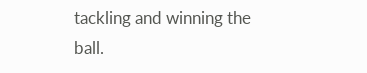tackling and winning the ball.